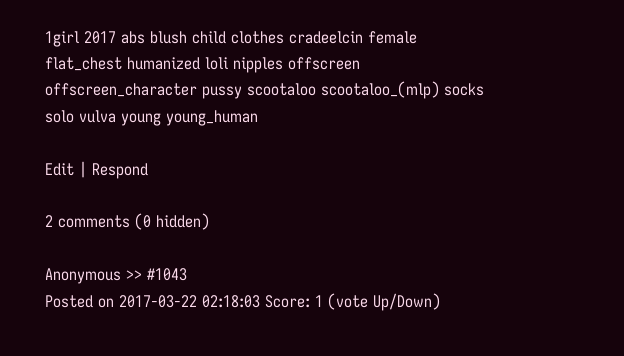1girl 2017 abs blush child clothes cradeelcin female flat_chest humanized loli nipples offscreen offscreen_character pussy scootaloo scootaloo_(mlp) socks solo vulva young young_human

Edit | Respond

2 comments (0 hidden)

Anonymous >> #1043
Posted on 2017-03-22 02:18:03 Score: 1 (vote Up/Down)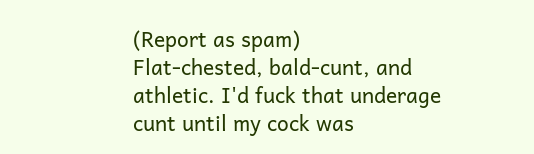(Report as spam)
Flat-chested, bald-cunt, and athletic. I'd fuck that underage cunt until my cock was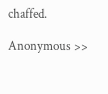chaffed.

Anonymous >>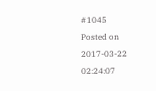#1045
Posted on 2017-03-22 02:24:07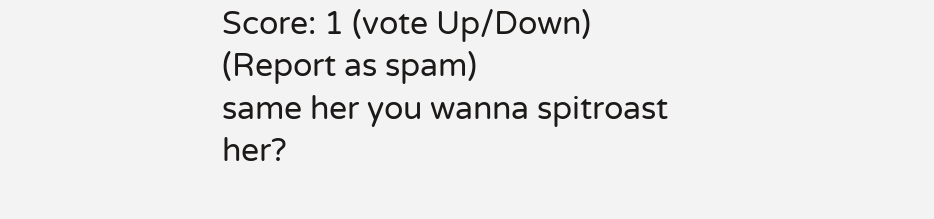Score: 1 (vote Up/Down)   (Report as spam)
same her you wanna spitroast her?